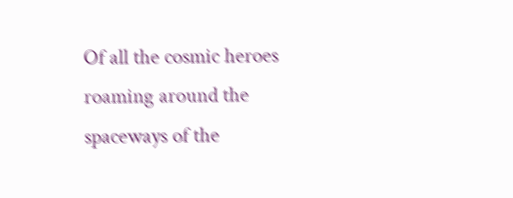Of all the cosmic heroes roaming around the spaceways of the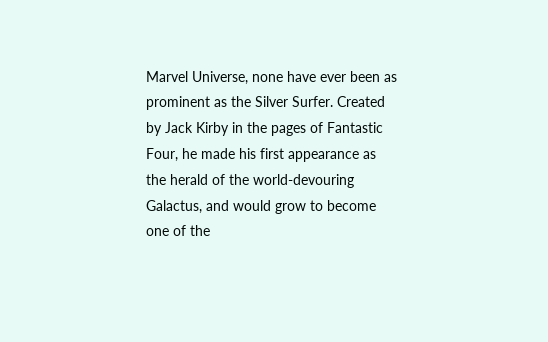Marvel Universe, none have ever been as prominent as the Silver Surfer. Created by Jack Kirby in the pages of Fantastic Four, he made his first appearance as the herald of the world-devouring Galactus, and would grow to become one of the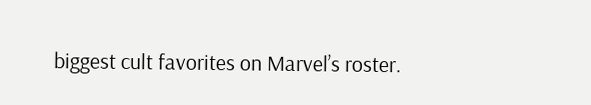biggest cult favorites on Marvel’s roster.